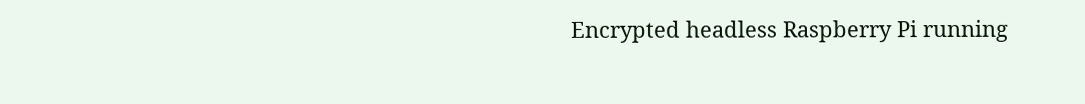Encrypted headless Raspberry Pi running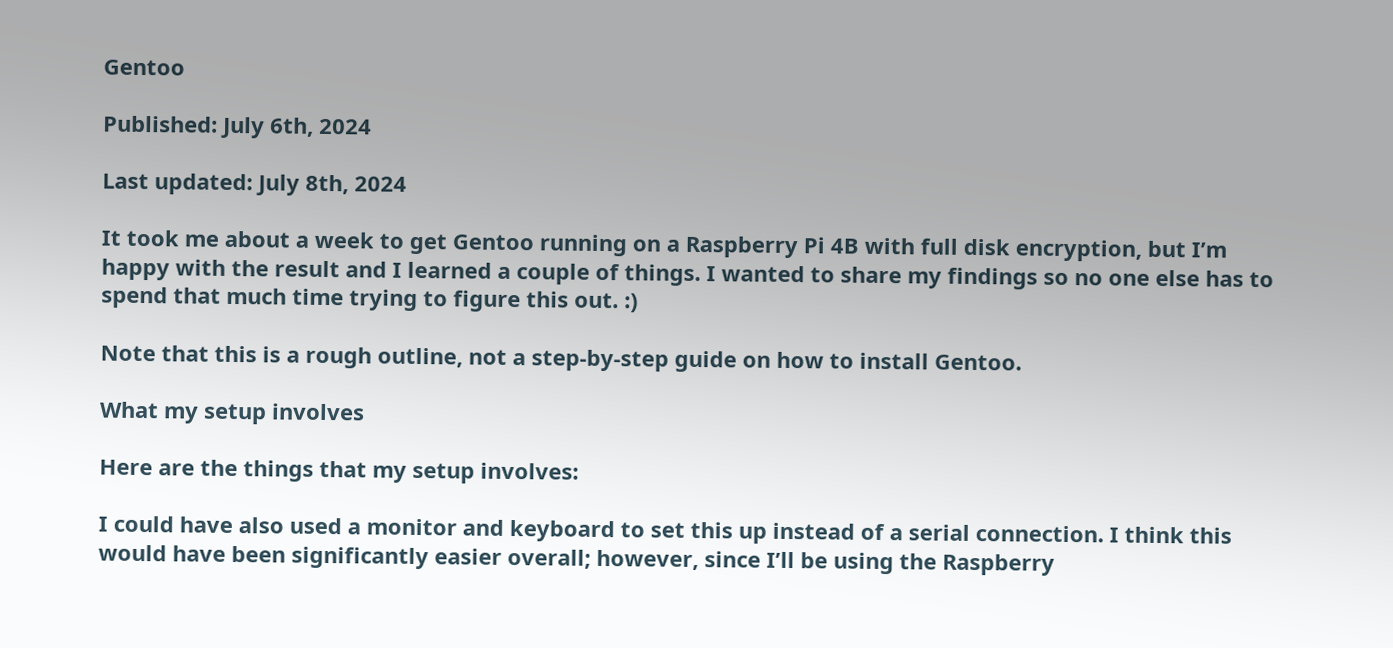Gentoo

Published: July 6th, 2024

Last updated: July 8th, 2024

It took me about a week to get Gentoo running on a Raspberry Pi 4B with full disk encryption, but I’m happy with the result and I learned a couple of things. I wanted to share my findings so no one else has to spend that much time trying to figure this out. :)

Note that this is a rough outline, not a step-by-step guide on how to install Gentoo.

What my setup involves

Here are the things that my setup involves:

I could have also used a monitor and keyboard to set this up instead of a serial connection. I think this would have been significantly easier overall; however, since I’ll be using the Raspberry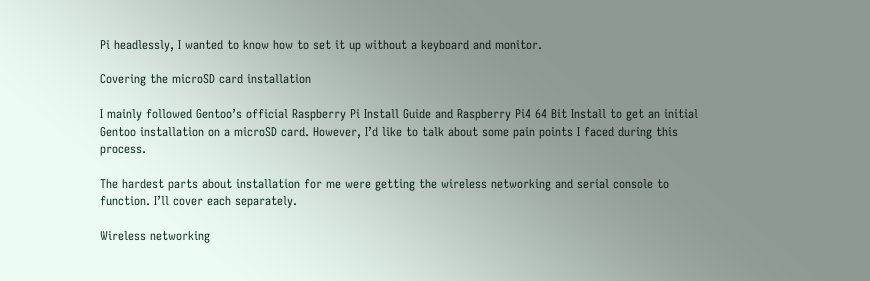Pi headlessly, I wanted to know how to set it up without a keyboard and monitor.

Covering the microSD card installation

I mainly followed Gentoo’s official Raspberry Pi Install Guide and Raspberry Pi4 64 Bit Install to get an initial Gentoo installation on a microSD card. However, I’d like to talk about some pain points I faced during this process.

The hardest parts about installation for me were getting the wireless networking and serial console to function. I’ll cover each separately.

Wireless networking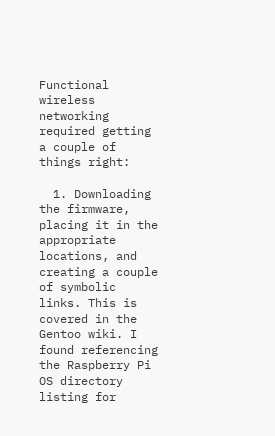Functional wireless networking required getting a couple of things right:

  1. Downloading the firmware, placing it in the appropriate locations, and creating a couple of symbolic links. This is covered in the Gentoo wiki. I found referencing the Raspberry Pi OS directory listing for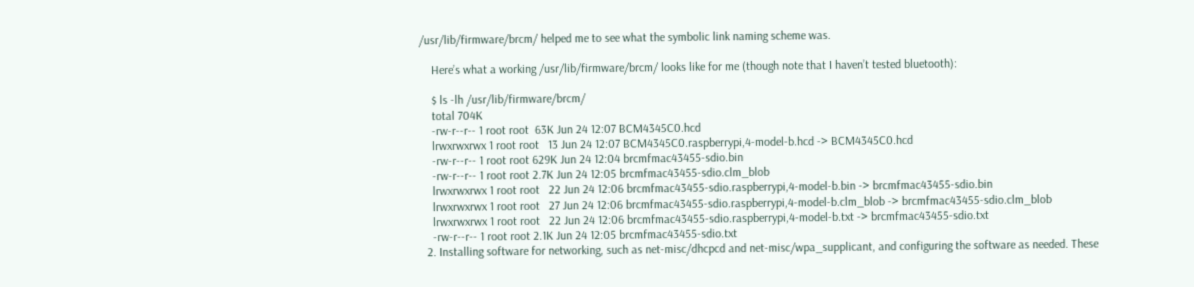/usr/lib/firmware/brcm/ helped me to see what the symbolic link naming scheme was.

    Here’s what a working /usr/lib/firmware/brcm/ looks like for me (though note that I haven’t tested bluetooth):

    $ ls -lh /usr/lib/firmware/brcm/
    total 704K
    -rw-r--r-- 1 root root  63K Jun 24 12:07 BCM4345C0.hcd
    lrwxrwxrwx 1 root root   13 Jun 24 12:07 BCM4345C0.raspberrypi,4-model-b.hcd -> BCM4345C0.hcd
    -rw-r--r-- 1 root root 629K Jun 24 12:04 brcmfmac43455-sdio.bin
    -rw-r--r-- 1 root root 2.7K Jun 24 12:05 brcmfmac43455-sdio.clm_blob
    lrwxrwxrwx 1 root root   22 Jun 24 12:06 brcmfmac43455-sdio.raspberrypi,4-model-b.bin -> brcmfmac43455-sdio.bin
    lrwxrwxrwx 1 root root   27 Jun 24 12:06 brcmfmac43455-sdio.raspberrypi,4-model-b.clm_blob -> brcmfmac43455-sdio.clm_blob
    lrwxrwxrwx 1 root root   22 Jun 24 12:06 brcmfmac43455-sdio.raspberrypi,4-model-b.txt -> brcmfmac43455-sdio.txt
    -rw-r--r-- 1 root root 2.1K Jun 24 12:05 brcmfmac43455-sdio.txt
  2. Installing software for networking, such as net-misc/dhcpcd and net-misc/wpa_supplicant, and configuring the software as needed. These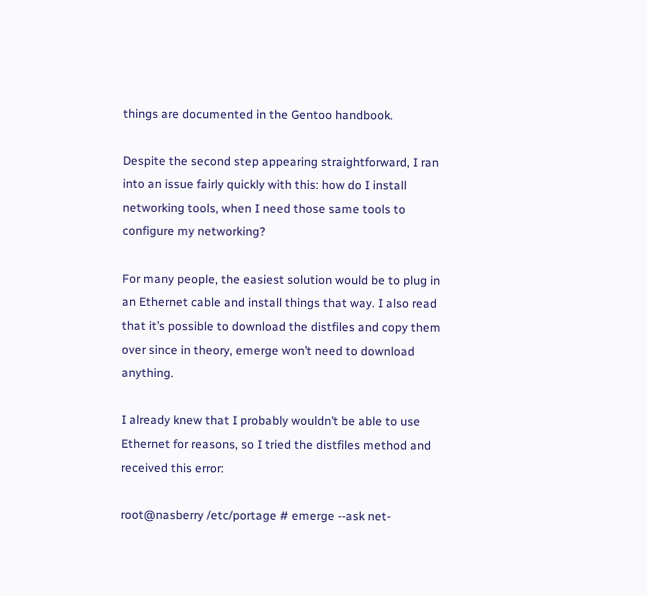things are documented in the Gentoo handbook.

Despite the second step appearing straightforward, I ran into an issue fairly quickly with this: how do I install networking tools, when I need those same tools to configure my networking?

For many people, the easiest solution would be to plug in an Ethernet cable and install things that way. I also read that it’s possible to download the distfiles and copy them over since in theory, emerge won’t need to download anything.

I already knew that I probably wouldn’t be able to use Ethernet for reasons, so I tried the distfiles method and received this error:

root@nasberry /etc/portage # emerge --ask net-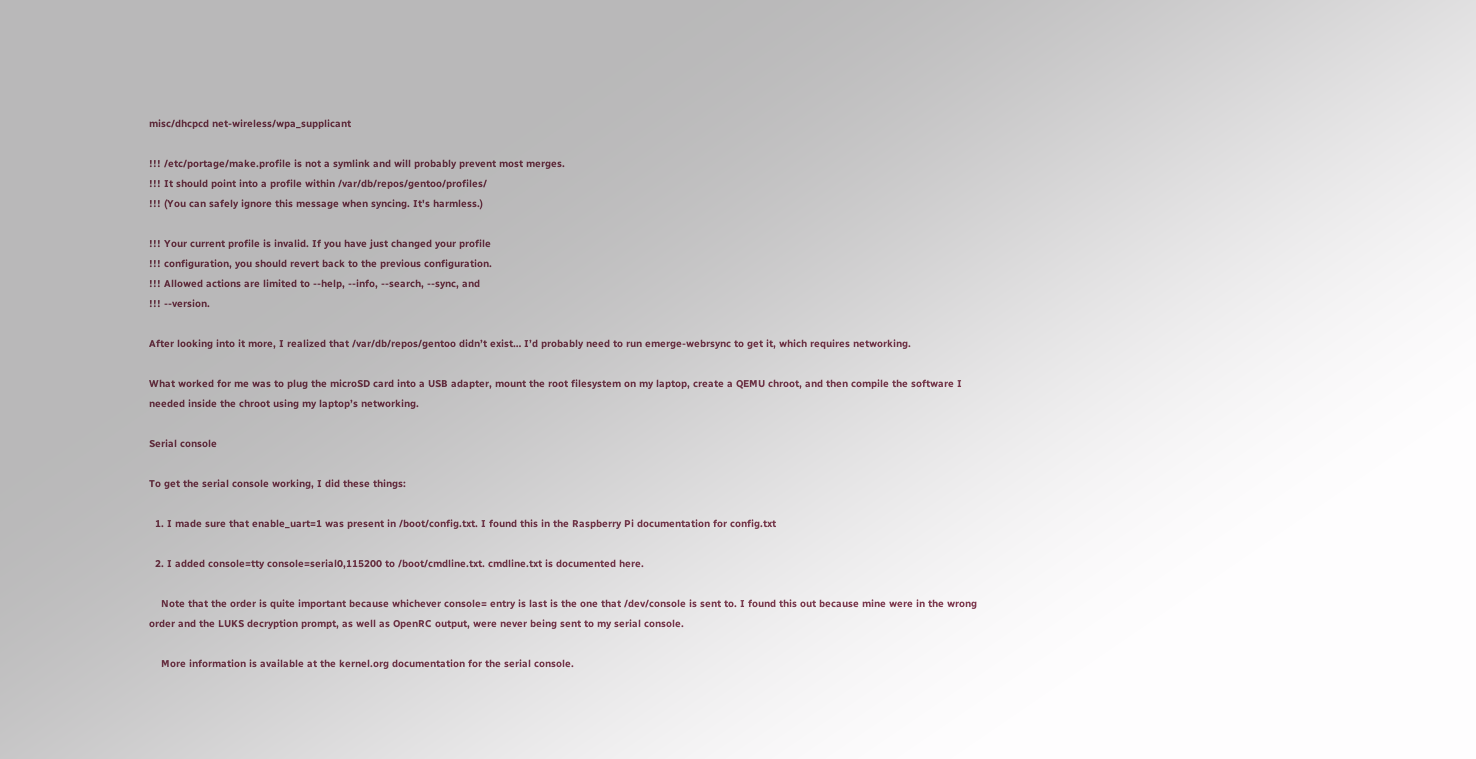misc/dhcpcd net-wireless/wpa_supplicant

!!! /etc/portage/make.profile is not a symlink and will probably prevent most merges.
!!! It should point into a profile within /var/db/repos/gentoo/profiles/
!!! (You can safely ignore this message when syncing. It's harmless.)

!!! Your current profile is invalid. If you have just changed your profile
!!! configuration, you should revert back to the previous configuration.
!!! Allowed actions are limited to --help, --info, --search, --sync, and
!!! --version.

After looking into it more, I realized that /var/db/repos/gentoo didn’t exist… I’d probably need to run emerge-webrsync to get it, which requires networking.

What worked for me was to plug the microSD card into a USB adapter, mount the root filesystem on my laptop, create a QEMU chroot, and then compile the software I needed inside the chroot using my laptop’s networking.

Serial console

To get the serial console working, I did these things:

  1. I made sure that enable_uart=1 was present in /boot/config.txt. I found this in the Raspberry Pi documentation for config.txt

  2. I added console=tty console=serial0,115200 to /boot/cmdline.txt. cmdline.txt is documented here.

    Note that the order is quite important because whichever console= entry is last is the one that /dev/console is sent to. I found this out because mine were in the wrong order and the LUKS decryption prompt, as well as OpenRC output, were never being sent to my serial console.

    More information is available at the kernel.org documentation for the serial console.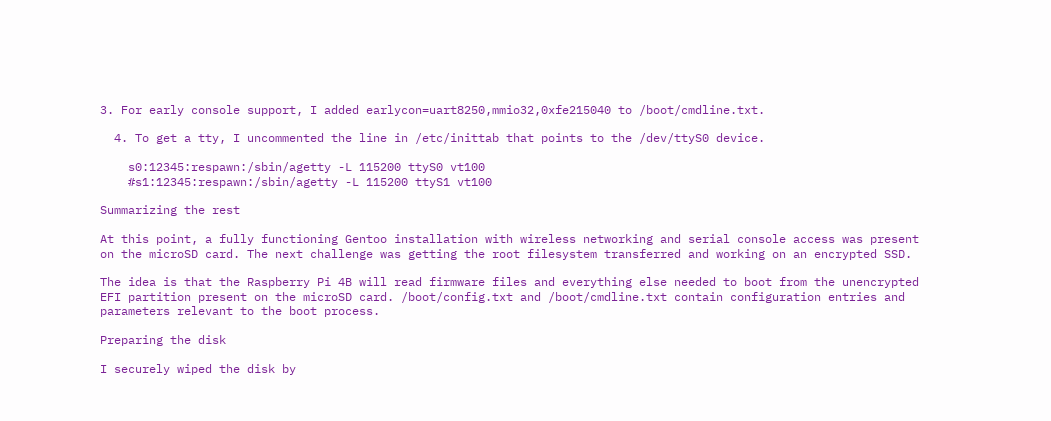3. For early console support, I added earlycon=uart8250,mmio32,0xfe215040 to /boot/cmdline.txt.

  4. To get a tty, I uncommented the line in /etc/inittab that points to the /dev/ttyS0 device.

    s0:12345:respawn:/sbin/agetty -L 115200 ttyS0 vt100
    #s1:12345:respawn:/sbin/agetty -L 115200 ttyS1 vt100

Summarizing the rest

At this point, a fully functioning Gentoo installation with wireless networking and serial console access was present on the microSD card. The next challenge was getting the root filesystem transferred and working on an encrypted SSD.

The idea is that the Raspberry Pi 4B will read firmware files and everything else needed to boot from the unencrypted EFI partition present on the microSD card. /boot/config.txt and /boot/cmdline.txt contain configuration entries and parameters relevant to the boot process.

Preparing the disk

I securely wiped the disk by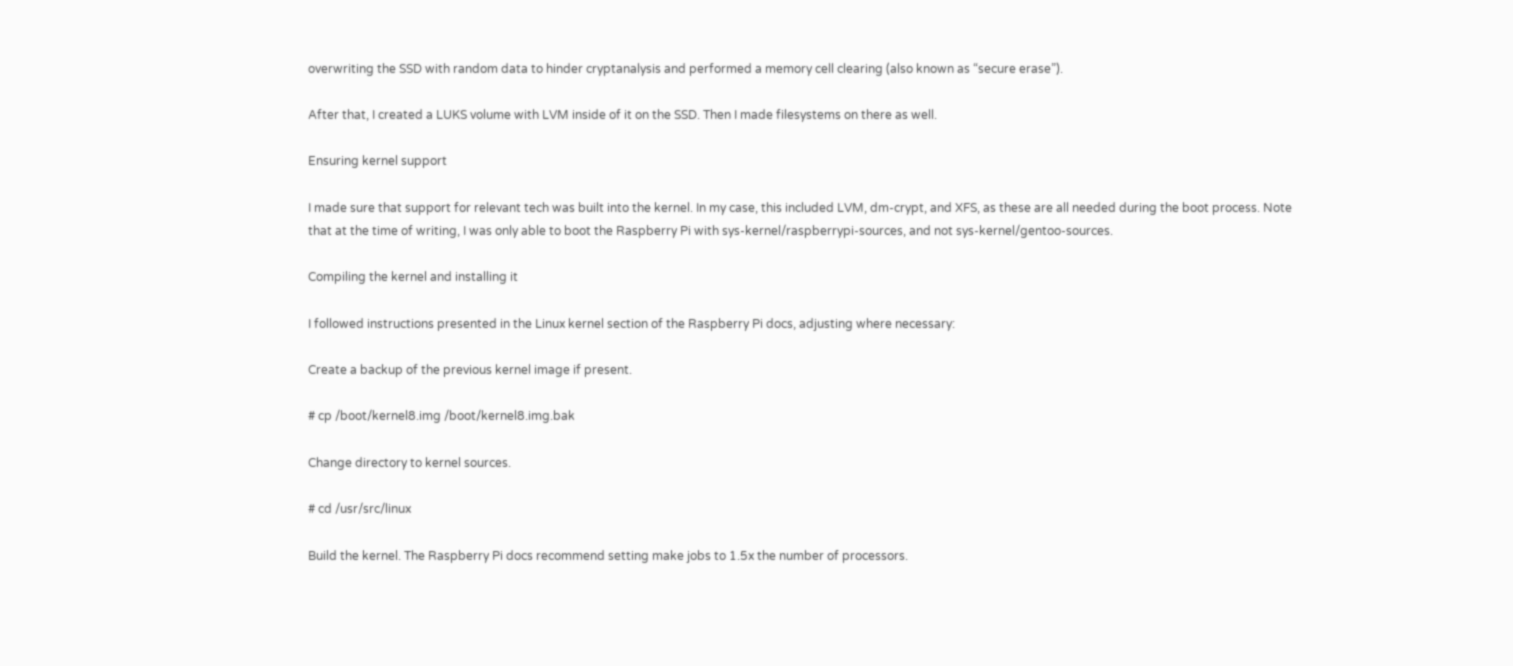overwriting the SSD with random data to hinder cryptanalysis and performed a memory cell clearing (also known as “secure erase”).

After that, I created a LUKS volume with LVM inside of it on the SSD. Then I made filesystems on there as well.

Ensuring kernel support

I made sure that support for relevant tech was built into the kernel. In my case, this included LVM, dm-crypt, and XFS, as these are all needed during the boot process. Note that at the time of writing, I was only able to boot the Raspberry Pi with sys-kernel/raspberrypi-sources, and not sys-kernel/gentoo-sources.

Compiling the kernel and installing it

I followed instructions presented in the Linux kernel section of the Raspberry Pi docs, adjusting where necessary:

Create a backup of the previous kernel image if present.

# cp /boot/kernel8.img /boot/kernel8.img.bak

Change directory to kernel sources.

# cd /usr/src/linux

Build the kernel. The Raspberry Pi docs recommend setting make jobs to 1.5x the number of processors.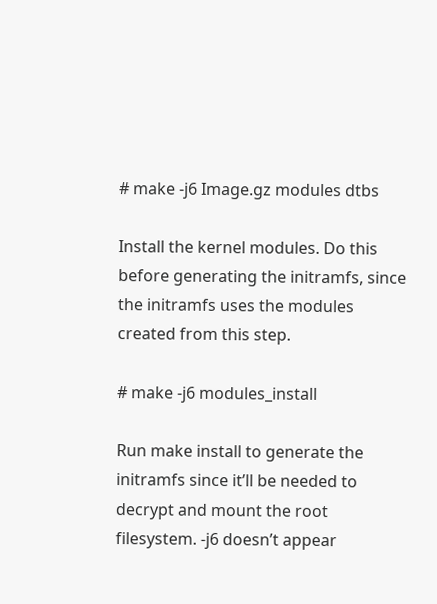# make -j6 Image.gz modules dtbs

Install the kernel modules. Do this before generating the initramfs, since the initramfs uses the modules created from this step.

# make -j6 modules_install

Run make install to generate the initramfs since it’ll be needed to decrypt and mount the root filesystem. -j6 doesn’t appear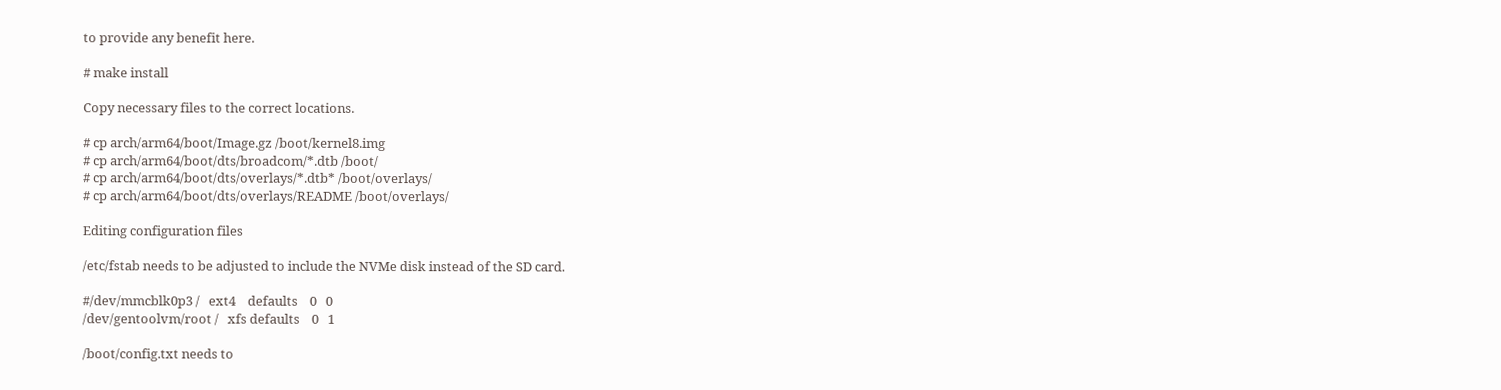to provide any benefit here.

# make install

Copy necessary files to the correct locations.

# cp arch/arm64/boot/Image.gz /boot/kernel8.img
# cp arch/arm64/boot/dts/broadcom/*.dtb /boot/
# cp arch/arm64/boot/dts/overlays/*.dtb* /boot/overlays/
# cp arch/arm64/boot/dts/overlays/README /boot/overlays/

Editing configuration files

/etc/fstab needs to be adjusted to include the NVMe disk instead of the SD card.

#/dev/mmcblk0p3 /   ext4    defaults    0   0
/dev/gentoolvm/root /   xfs defaults    0   1

/boot/config.txt needs to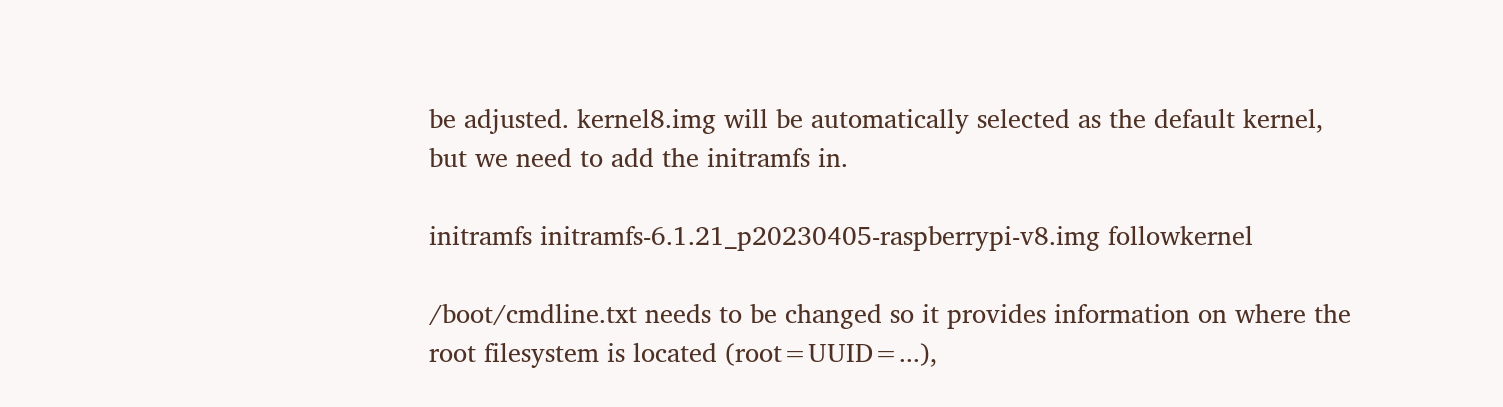be adjusted. kernel8.img will be automatically selected as the default kernel, but we need to add the initramfs in.

initramfs initramfs-6.1.21_p20230405-raspberrypi-v8.img followkernel

/boot/cmdline.txt needs to be changed so it provides information on where the root filesystem is located (root=UUID=...),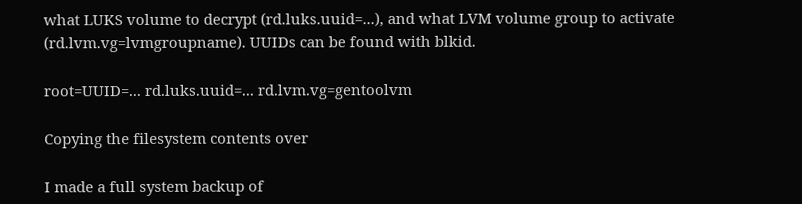what LUKS volume to decrypt (rd.luks.uuid=...), and what LVM volume group to activate (rd.lvm.vg=lvmgroupname). UUIDs can be found with blkid.

root=UUID=... rd.luks.uuid=... rd.lvm.vg=gentoolvm

Copying the filesystem contents over

I made a full system backup of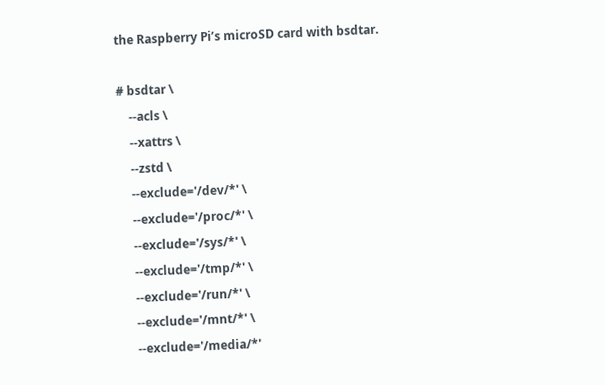the Raspberry Pi’s microSD card with bsdtar.

# bsdtar \
    --acls \
    --xattrs \
    --zstd \
    --exclude='/dev/*' \
    --exclude='/proc/*' \
    --exclude='/sys/*' \
    --exclude='/tmp/*' \
    --exclude='/run/*' \
    --exclude='/mnt/*' \
    --exclude='/media/*'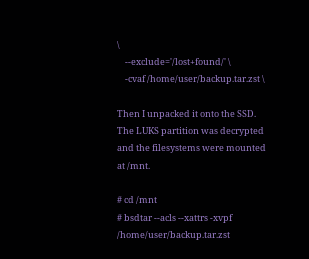\
    --exclude='/lost+found/' \
    -cvaf /home/user/backup.tar.zst \

Then I unpacked it onto the SSD. The LUKS partition was decrypted and the filesystems were mounted at /mnt.

# cd /mnt
# bsdtar --acls --xattrs -xvpf /home/user/backup.tar.zst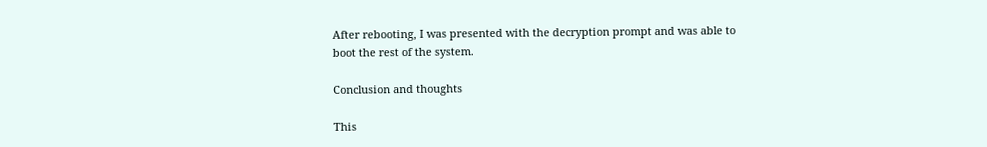After rebooting, I was presented with the decryption prompt and was able to boot the rest of the system.

Conclusion and thoughts

This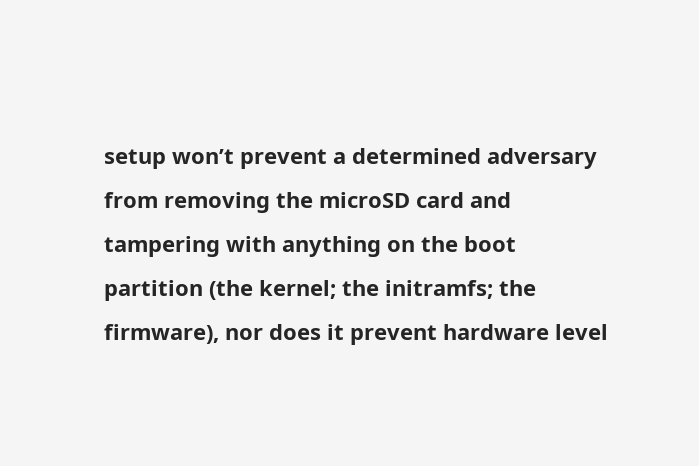setup won’t prevent a determined adversary from removing the microSD card and tampering with anything on the boot partition (the kernel; the initramfs; the firmware), nor does it prevent hardware level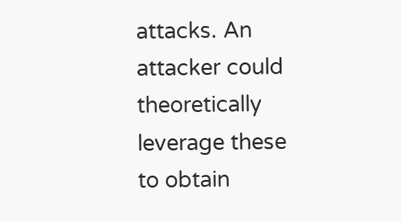attacks. An attacker could theoretically leverage these to obtain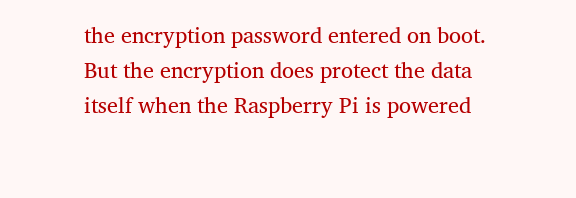the encryption password entered on boot. But the encryption does protect the data itself when the Raspberry Pi is powered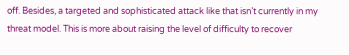off. Besides, a targeted and sophisticated attack like that isn’t currently in my threat model. This is more about raising the level of difficulty to recover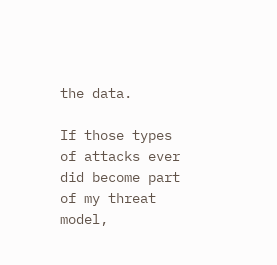the data.

If those types of attacks ever did become part of my threat model,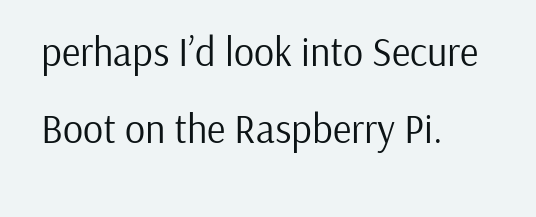perhaps I’d look into Secure Boot on the Raspberry Pi.